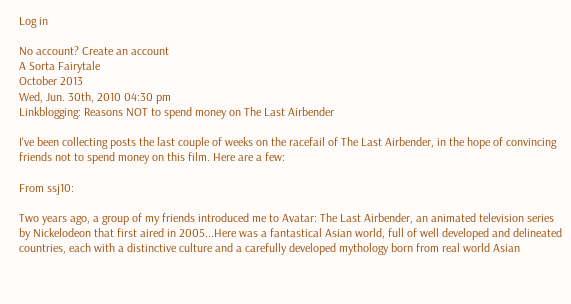Log in

No account? Create an account
A Sorta Fairytale
October 2013
Wed, Jun. 30th, 2010 04:30 pm
Linkblogging: Reasons NOT to spend money on The Last Airbender

I've been collecting posts the last couple of weeks on the racefail of The Last Airbender, in the hope of convincing friends not to spend money on this film. Here are a few:

From ssj10:

Two years ago, a group of my friends introduced me to Avatar: The Last Airbender, an animated television series by Nickelodeon that first aired in 2005...Here was a fantastical Asian world, full of well developed and delineated countries, each with a distinctive culture and a carefully developed mythology born from real world Asian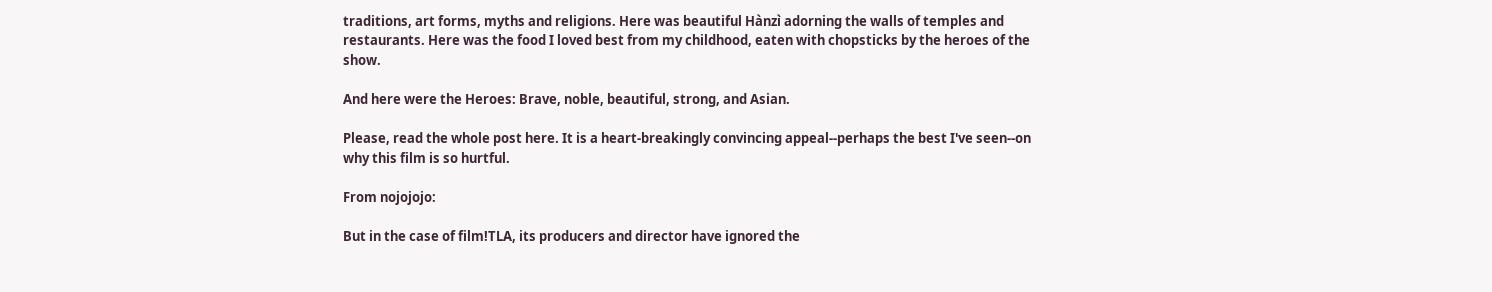traditions, art forms, myths and religions. Here was beautiful Hànzì adorning the walls of temples and restaurants. Here was the food I loved best from my childhood, eaten with chopsticks by the heroes of the show.

And here were the Heroes: Brave, noble, beautiful, strong, and Asian.

Please, read the whole post here. It is a heart-breakingly convincing appeal--perhaps the best I've seen--on why this film is so hurtful.

From nojojojo:

But in the case of film!TLA, its producers and director have ignored the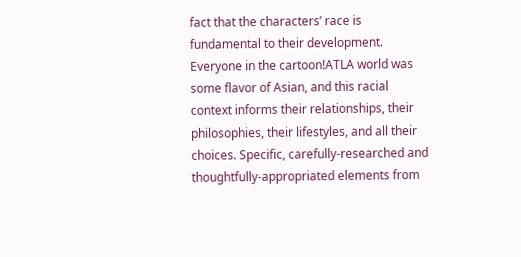fact that the characters’ race is fundamental to their development. Everyone in the cartoon!ATLA world was some flavor of Asian, and this racial context informs their relationships, their philosophies, their lifestyles, and all their choices. Specific, carefully-researched and thoughtfully-appropriated elements from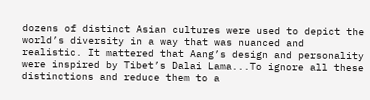dozens of distinct Asian cultures were used to depict the world’s diversity in a way that was nuanced and realistic. It mattered that Aang’s design and personality were inspired by Tibet’s Dalai Lama...To ignore all these distinctions and reduce them to a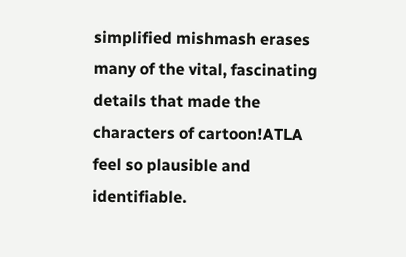simplified mishmash erases many of the vital, fascinating details that made the characters of cartoon!ATLA feel so plausible and identifiable.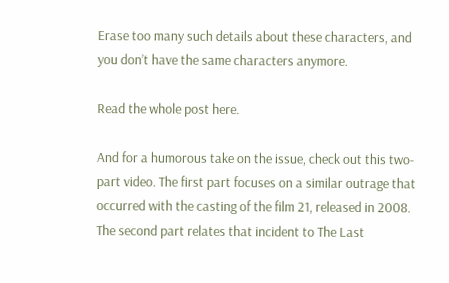Erase too many such details about these characters, and you don’t have the same characters anymore.

Read the whole post here.

And for a humorous take on the issue, check out this two-part video. The first part focuses on a similar outrage that occurred with the casting of the film 21, released in 2008. The second part relates that incident to The Last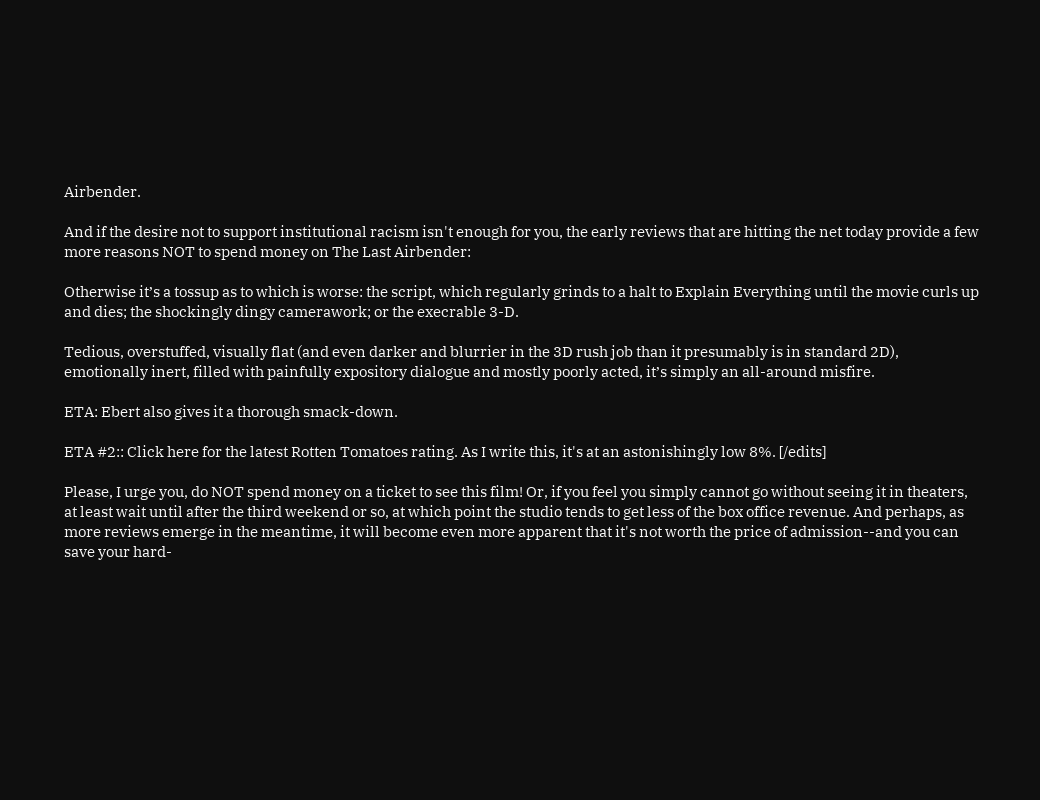Airbender.

And if the desire not to support institutional racism isn't enough for you, the early reviews that are hitting the net today provide a few more reasons NOT to spend money on The Last Airbender:

Otherwise it’s a tossup as to which is worse: the script, which regularly grinds to a halt to Explain Everything until the movie curls up and dies; the shockingly dingy camerawork; or the execrable 3-D.

Tedious, overstuffed, visually flat (and even darker and blurrier in the 3D rush job than it presumably is in standard 2D), emotionally inert, filled with painfully expository dialogue and mostly poorly acted, it’s simply an all-around misfire.

ETA: Ebert also gives it a thorough smack-down.

ETA #2:: Click here for the latest Rotten Tomatoes rating. As I write this, it's at an astonishingly low 8%. [/edits]

Please, I urge you, do NOT spend money on a ticket to see this film! Or, if you feel you simply cannot go without seeing it in theaters, at least wait until after the third weekend or so, at which point the studio tends to get less of the box office revenue. And perhaps, as more reviews emerge in the meantime, it will become even more apparent that it's not worth the price of admission--and you can save your hard-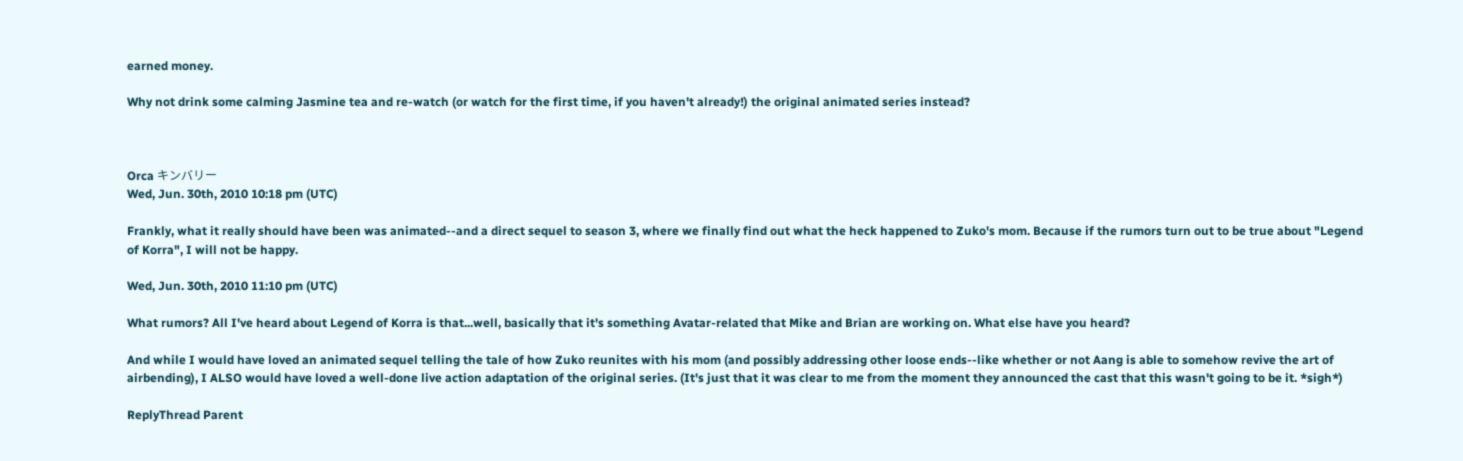earned money.

Why not drink some calming Jasmine tea and re-watch (or watch for the first time, if you haven't already!) the original animated series instead?



Orca キンバリー
Wed, Jun. 30th, 2010 10:18 pm (UTC)

Frankly, what it really should have been was animated--and a direct sequel to season 3, where we finally find out what the heck happened to Zuko's mom. Because if the rumors turn out to be true about "Legend of Korra", I will not be happy.

Wed, Jun. 30th, 2010 11:10 pm (UTC)

What rumors? All I've heard about Legend of Korra is that...well, basically that it's something Avatar-related that Mike and Brian are working on. What else have you heard?

And while I would have loved an animated sequel telling the tale of how Zuko reunites with his mom (and possibly addressing other loose ends--like whether or not Aang is able to somehow revive the art of airbending), I ALSO would have loved a well-done live action adaptation of the original series. (It's just that it was clear to me from the moment they announced the cast that this wasn't going to be it. *sigh*)

ReplyThread Parent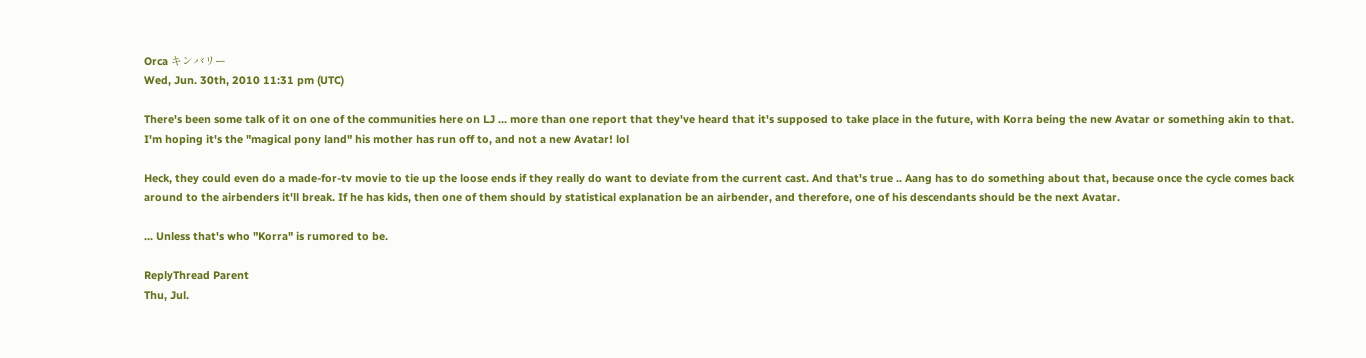Orca キンバリー
Wed, Jun. 30th, 2010 11:31 pm (UTC)

There's been some talk of it on one of the communities here on LJ ... more than one report that they've heard that it's supposed to take place in the future, with Korra being the new Avatar or something akin to that. I'm hoping it's the "magical pony land" his mother has run off to, and not a new Avatar! lol

Heck, they could even do a made-for-tv movie to tie up the loose ends if they really do want to deviate from the current cast. And that's true .. Aang has to do something about that, because once the cycle comes back around to the airbenders it'll break. If he has kids, then one of them should by statistical explanation be an airbender, and therefore, one of his descendants should be the next Avatar.

... Unless that's who "Korra" is rumored to be.

ReplyThread Parent
Thu, Jul.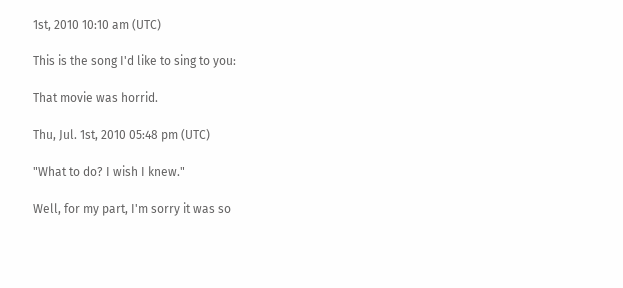1st, 2010 10:10 am (UTC)

This is the song I'd like to sing to you:

That movie was horrid.

Thu, Jul. 1st, 2010 05:48 pm (UTC)

"What to do? I wish I knew."

Well, for my part, I'm sorry it was so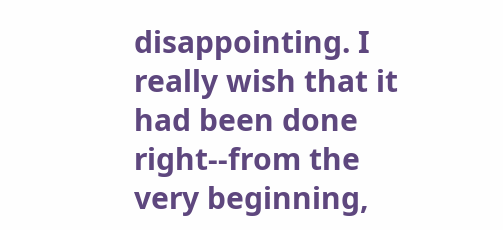disappointing. I really wish that it had been done right--from the very beginning,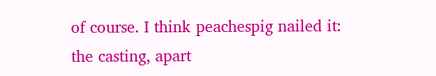of course. I think peachespig nailed it: the casting, apart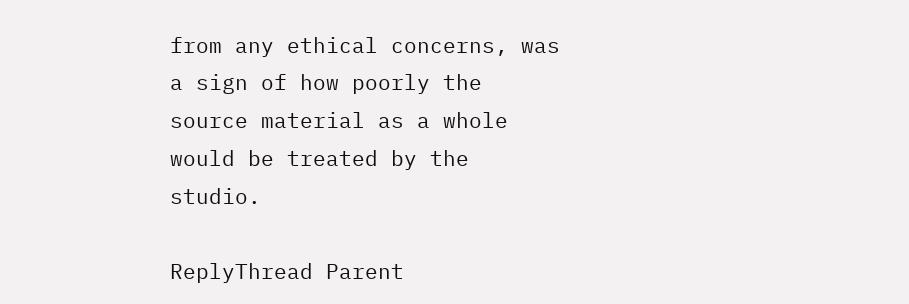from any ethical concerns, was a sign of how poorly the source material as a whole would be treated by the studio.

ReplyThread Parent